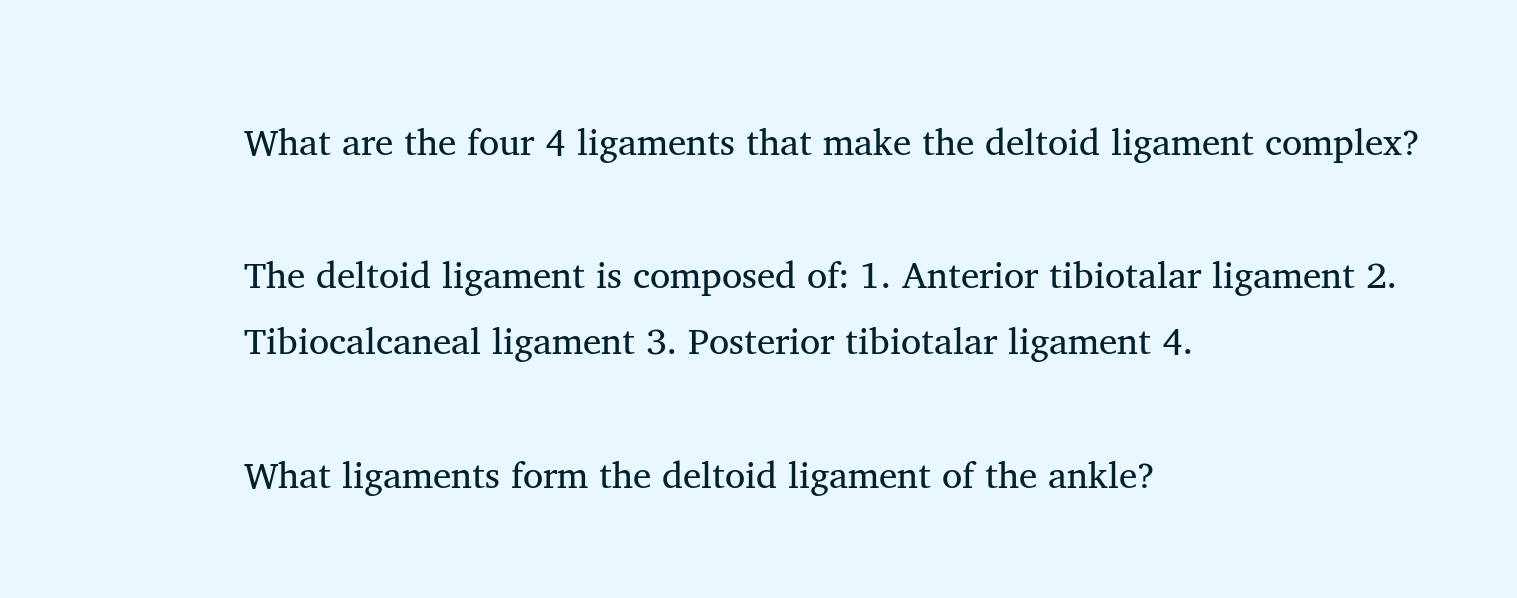What are the four 4 ligaments that make the deltoid ligament complex?

The deltoid ligament is composed of: 1. Anterior tibiotalar ligament 2. Tibiocalcaneal ligament 3. Posterior tibiotalar ligament 4.

What ligaments form the deltoid ligament of the ankle?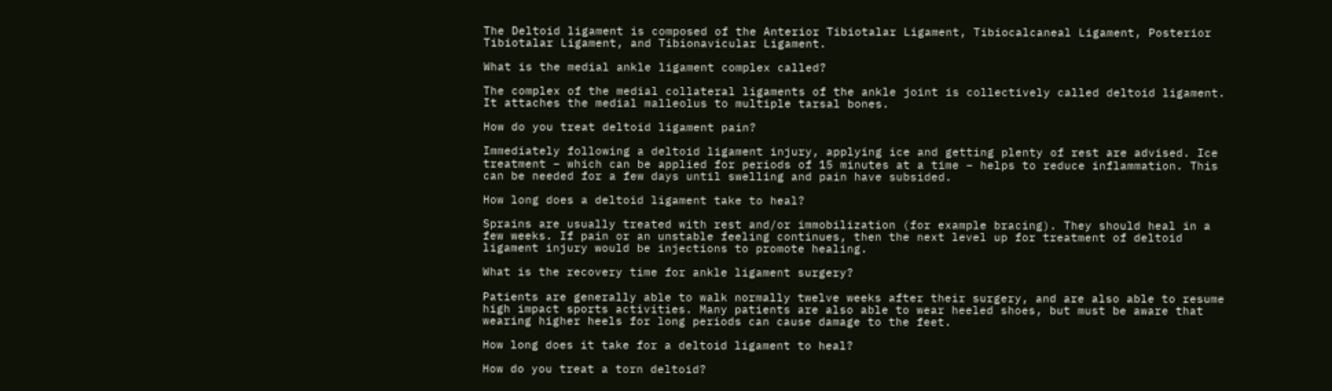The Deltoid ligament is composed of the Anterior Tibiotalar Ligament, Tibiocalcaneal Ligament, Posterior Tibiotalar Ligament, and Tibionavicular Ligament.

What is the medial ankle ligament complex called?

The complex of the medial collateral ligaments of the ankle joint is collectively called deltoid ligament. It attaches the medial malleolus to multiple tarsal bones.

How do you treat deltoid ligament pain?

Immediately following a deltoid ligament injury, applying ice and getting plenty of rest are advised. Ice treatment – which can be applied for periods of 15 minutes at a time – helps to reduce inflammation. This can be needed for a few days until swelling and pain have subsided.

How long does a deltoid ligament take to heal?

Sprains are usually treated with rest and/or immobilization (for example bracing). They should heal in a few weeks. If pain or an unstable feeling continues, then the next level up for treatment of deltoid ligament injury would be injections to promote healing.

What is the recovery time for ankle ligament surgery?

Patients are generally able to walk normally twelve weeks after their surgery, and are also able to resume high impact sports activities. Many patients are also able to wear heeled shoes, but must be aware that wearing higher heels for long periods can cause damage to the feet.

How long does it take for a deltoid ligament to heal?

How do you treat a torn deltoid?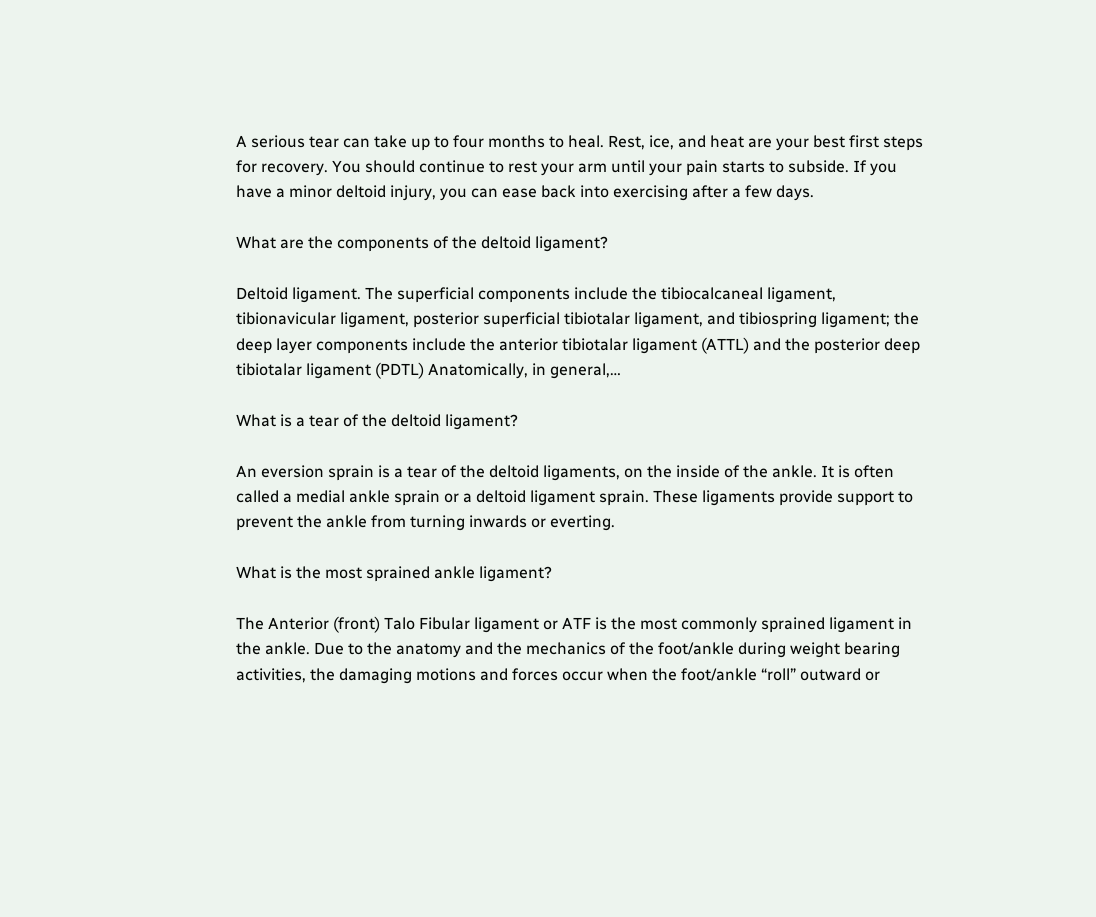A serious tear can take up to four months to heal. Rest, ice, and heat are your best first steps for recovery. You should continue to rest your arm until your pain starts to subside. If you have a minor deltoid injury, you can ease back into exercising after a few days.

What are the components of the deltoid ligament?

Deltoid ligament. The superficial components include the tibiocalcaneal ligament, tibionavicular ligament, posterior superficial tibiotalar ligament, and tibiospring ligament; the deep layer components include the anterior tibiotalar ligament (ATTL) and the posterior deep tibiotalar ligament (PDTL) Anatomically, in general,…

What is a tear of the deltoid ligament?

An eversion sprain is a tear of the deltoid ligaments, on the inside of the ankle. It is often called a medial ankle sprain or a deltoid ligament sprain. These ligaments provide support to prevent the ankle from turning inwards or everting.

What is the most sprained ankle ligament?

The Anterior (front) Talo Fibular ligament or ATF is the most commonly sprained ligament in the ankle. Due to the anatomy and the mechanics of the foot/ankle during weight bearing activities, the damaging motions and forces occur when the foot/ankle “roll” outward or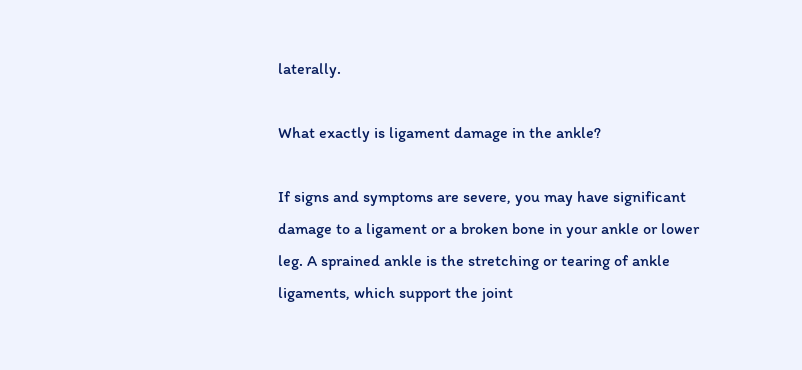laterally.

What exactly is ligament damage in the ankle?

If signs and symptoms are severe, you may have significant damage to a ligament or a broken bone in your ankle or lower leg. A sprained ankle is the stretching or tearing of ankle ligaments, which support the joint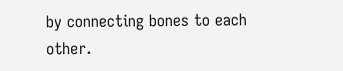by connecting bones to each other.